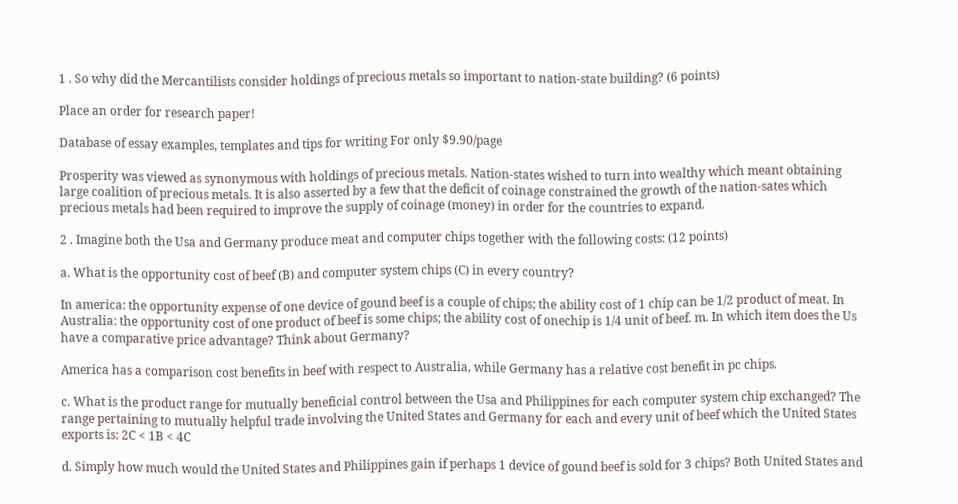1 . So why did the Mercantilists consider holdings of precious metals so important to nation-state building? (6 points)

Place an order for research paper!

Database of essay examples, templates and tips for writing For only $9.90/page

Prosperity was viewed as synonymous with holdings of precious metals. Nation-states wished to turn into wealthy which meant obtaining large coalition of precious metals. It is also asserted by a few that the deficit of coinage constrained the growth of the nation-sates which precious metals had been required to improve the supply of coinage (money) in order for the countries to expand.

2 . Imagine both the Usa and Germany produce meat and computer chips together with the following costs: (12 points)

a. What is the opportunity cost of beef (B) and computer system chips (C) in every country?

In america: the opportunity expense of one device of gound beef is a couple of chips; the ability cost of 1 chip can be 1/2 product of meat. In Australia: the opportunity cost of one product of beef is some chips; the ability cost of onechip is 1/4 unit of beef. m. In which item does the Us have a comparative price advantage? Think about Germany?

America has a comparison cost benefits in beef with respect to Australia, while Germany has a relative cost benefit in pc chips.

c. What is the product range for mutually beneficial control between the Usa and Philippines for each computer system chip exchanged? The range pertaining to mutually helpful trade involving the United States and Germany for each and every unit of beef which the United States exports is: 2C < 1B < 4C

d. Simply how much would the United States and Philippines gain if perhaps 1 device of gound beef is sold for 3 chips? Both United States and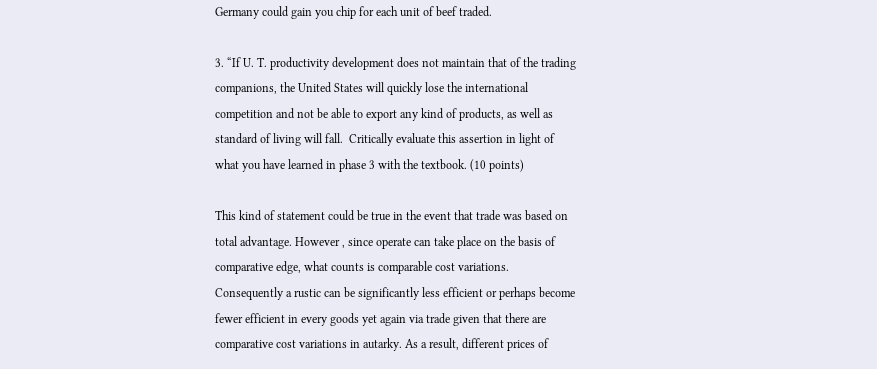Germany could gain you chip for each unit of beef traded.

3. “If U. T. productivity development does not maintain that of the trading companions, the United States will quickly lose the international competition and not be able to export any kind of products, as well as standard of living will fall.  Critically evaluate this assertion in light of what you have learned in phase 3 with the textbook. (10 points)

This kind of statement could be true in the event that trade was based on total advantage. However , since operate can take place on the basis of comparative edge, what counts is comparable cost variations. Consequently a rustic can be significantly less efficient or perhaps become fewer efficient in every goods yet again via trade given that there are comparative cost variations in autarky. As a result, different prices of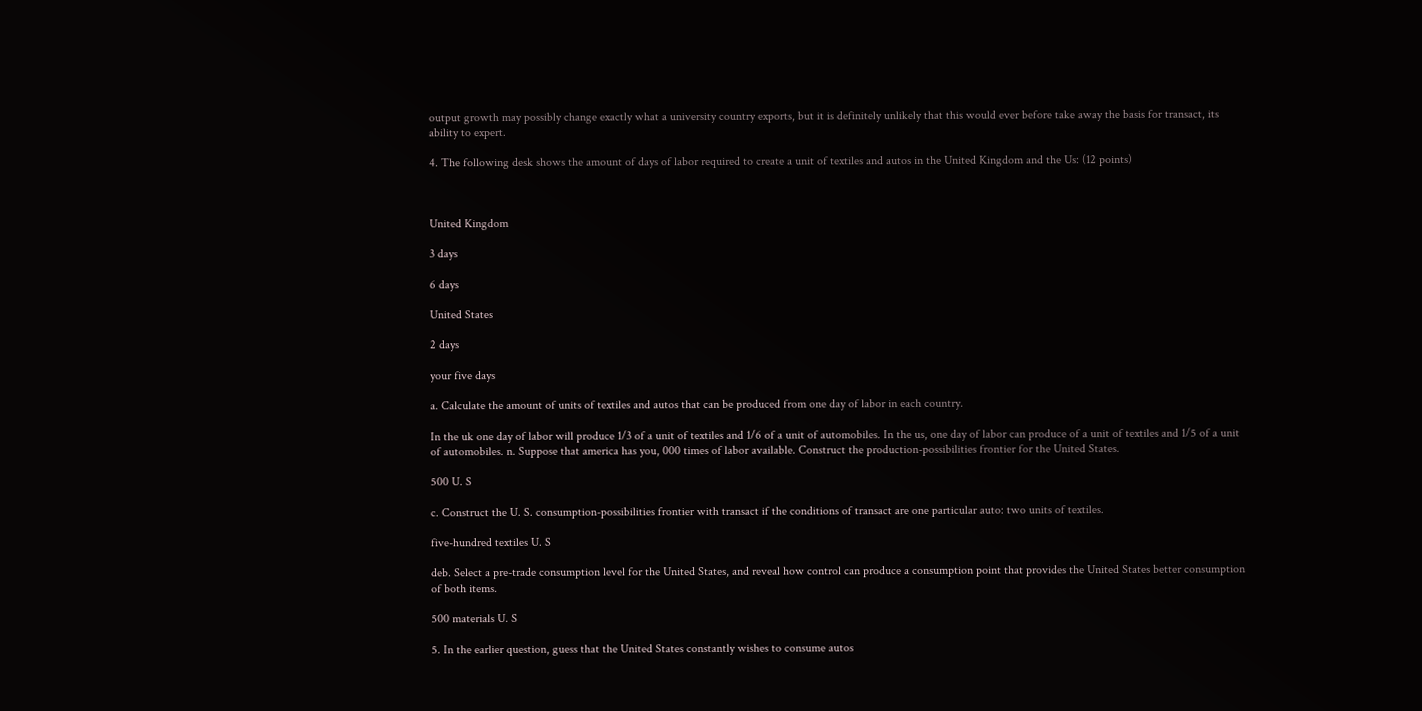output growth may possibly change exactly what a university country exports, but it is definitely unlikely that this would ever before take away the basis for transact, its ability to expert.

4. The following desk shows the amount of days of labor required to create a unit of textiles and autos in the United Kingdom and the Us: (12 points)



United Kingdom

3 days

6 days

United States

2 days

your five days

a. Calculate the amount of units of textiles and autos that can be produced from one day of labor in each country.

In the uk one day of labor will produce 1/3 of a unit of textiles and 1/6 of a unit of automobiles. In the us, one day of labor can produce of a unit of textiles and 1/5 of a unit of automobiles. n. Suppose that america has you, 000 times of labor available. Construct the production-possibilities frontier for the United States.

500 U. S

c. Construct the U. S. consumption-possibilities frontier with transact if the conditions of transact are one particular auto: two units of textiles.

five-hundred textiles U. S

deb. Select a pre-trade consumption level for the United States, and reveal how control can produce a consumption point that provides the United States better consumption of both items.

500 materials U. S

5. In the earlier question, guess that the United States constantly wishes to consume autos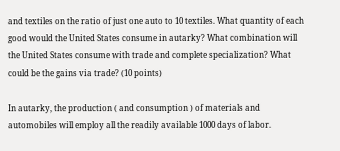and textiles on the ratio of just one auto to 10 textiles. What quantity of each good would the United States consume in autarky? What combination will the United States consume with trade and complete specialization? What could be the gains via trade? (10 points)

In autarky, the production ( and consumption ) of materials and automobiles will employ all the readily available 1000 days of labor.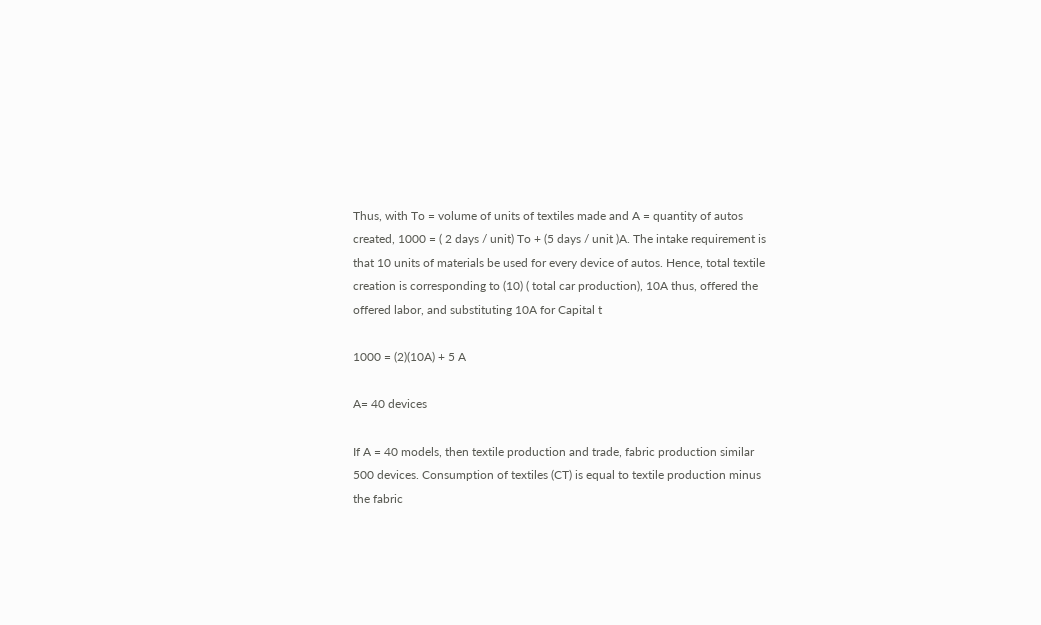Thus, with To = volume of units of textiles made and A = quantity of autos created, 1000 = ( 2 days / unit) To + (5 days / unit )A. The intake requirement is that 10 units of materials be used for every device of autos. Hence, total textile creation is corresponding to (10) ( total car production), 10A thus, offered the offered labor, and substituting 10A for Capital t

1000 = (2)(10A) + 5 A

A= 40 devices

If A = 40 models, then textile production and trade, fabric production similar 500 devices. Consumption of textiles (CT) is equal to textile production minus the fabric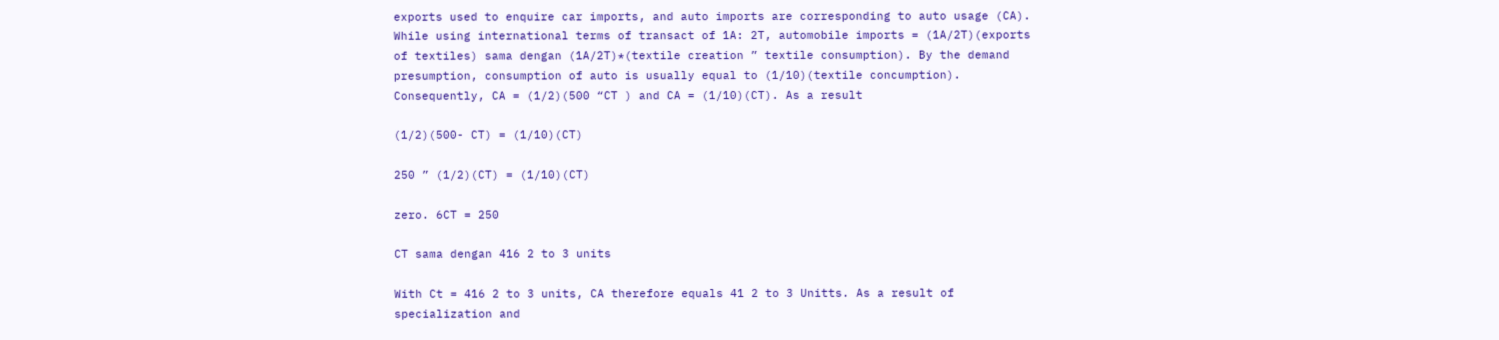exports used to enquire car imports, and auto imports are corresponding to auto usage (CA). While using international terms of transact of 1A: 2T, automobile imports = (1A/2T)(exports of textiles) sama dengan (1A/2T)*(textile creation ” textile consumption). By the demand presumption, consumption of auto is usually equal to (1/10)(textile concumption). Consequently, CA = (1/2)(500 “CT ) and CA = (1/10)(CT). As a result

(1/2)(500- CT) = (1/10)(CT)

250 ” (1/2)(CT) = (1/10)(CT)

zero. 6CT = 250

CT sama dengan 416 2 to 3 units

With Ct = 416 2 to 3 units, CA therefore equals 41 2 to 3 Unitts. As a result of specialization and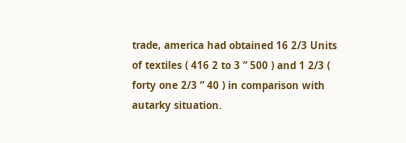trade, america had obtained 16 2/3 Units of textiles ( 416 2 to 3 ” 500 ) and 1 2/3 ( forty one 2/3 ” 40 ) in comparison with autarky situation.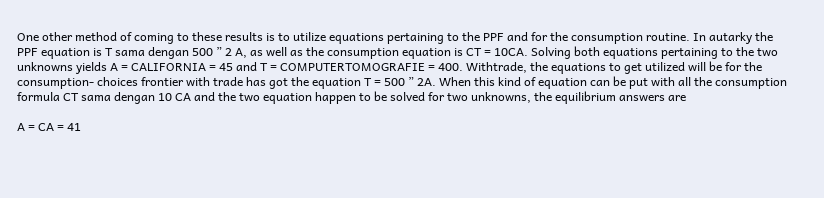One other method of coming to these results is to utilize equations pertaining to the PPF and for the consumption routine. In autarky the PPF equation is T sama dengan 500 ” 2 A, as well as the consumption equation is CT = 10CA. Solving both equations pertaining to the two unknowns yields A = CALIFORNIA = 45 and T = COMPUTERTOMOGRAFIE = 400. Withtrade, the equations to get utilized will be for the consumption- choices frontier with trade has got the equation T = 500 ” 2A. When this kind of equation can be put with all the consumption formula CT sama dengan 10 CA and the two equation happen to be solved for two unknowns, the equilibrium answers are

A = CA = 41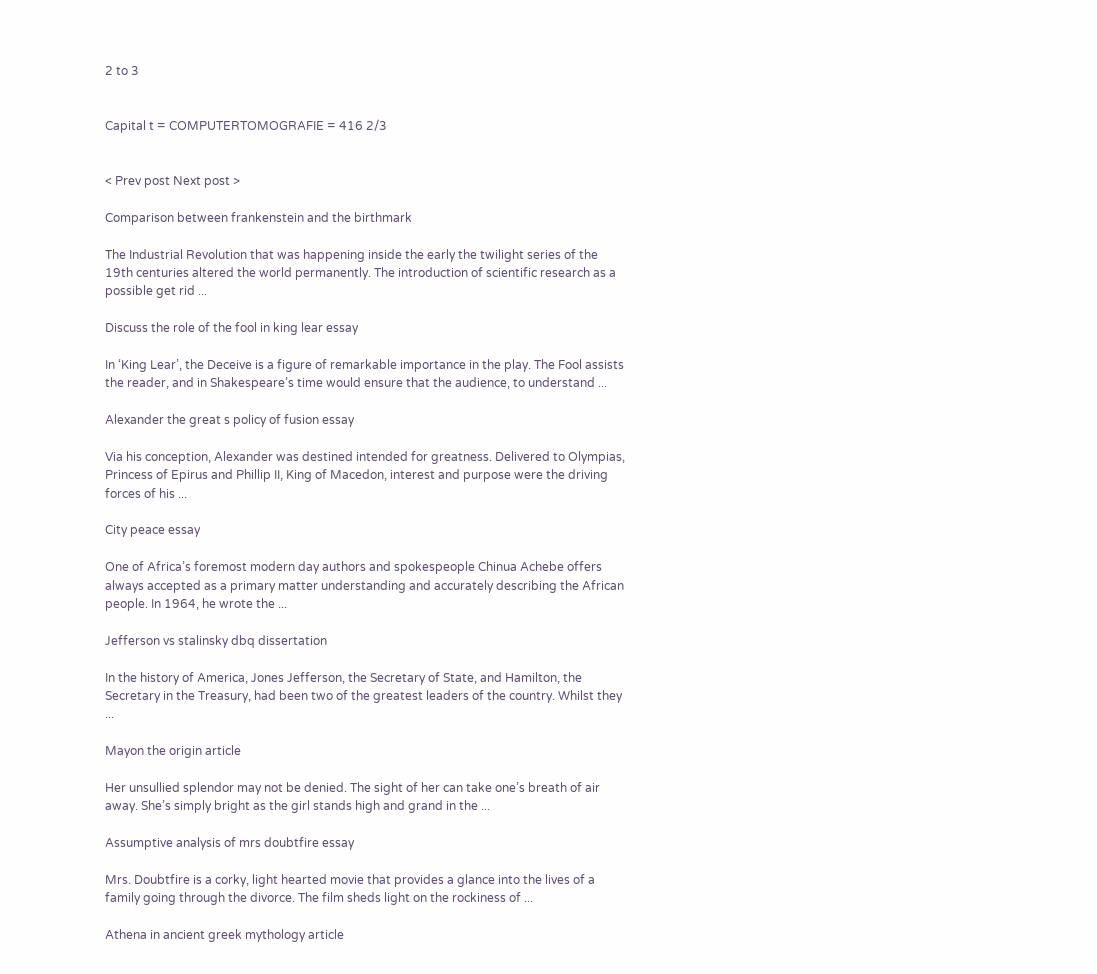2 to 3


Capital t = COMPUTERTOMOGRAFIE = 416 2/3


< Prev post Next post >

Comparison between frankenstein and the birthmark

The Industrial Revolution that was happening inside the early the twilight series of the 19th centuries altered the world permanently. The introduction of scientific research as a possible get rid ...

Discuss the role of the fool in king lear essay

In ‘King Lear’, the Deceive is a figure of remarkable importance in the play. The Fool assists the reader, and in Shakespeare’s time would ensure that the audience, to understand ...

Alexander the great s policy of fusion essay

Via his conception, Alexander was destined intended for greatness. Delivered to Olympias, Princess of Epirus and Phillip II, King of Macedon, interest and purpose were the driving forces of his ...

City peace essay

One of Africa’s foremost modern day authors and spokespeople Chinua Achebe offers always accepted as a primary matter understanding and accurately describing the African people. In 1964, he wrote the ...

Jefferson vs stalinsky dbq dissertation

In the history of America, Jones Jefferson, the Secretary of State, and Hamilton, the Secretary in the Treasury, had been two of the greatest leaders of the country. Whilst they ...

Mayon the origin article

Her unsullied splendor may not be denied. The sight of her can take one’s breath of air away. She’s simply bright as the girl stands high and grand in the ...

Assumptive analysis of mrs doubtfire essay

Mrs. Doubtfire is a corky, light hearted movie that provides a glance into the lives of a family going through the divorce. The film sheds light on the rockiness of ...

Athena in ancient greek mythology article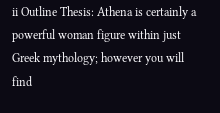ii Outline Thesis: Athena is certainly a powerful woman figure within just Greek mythology; however you will find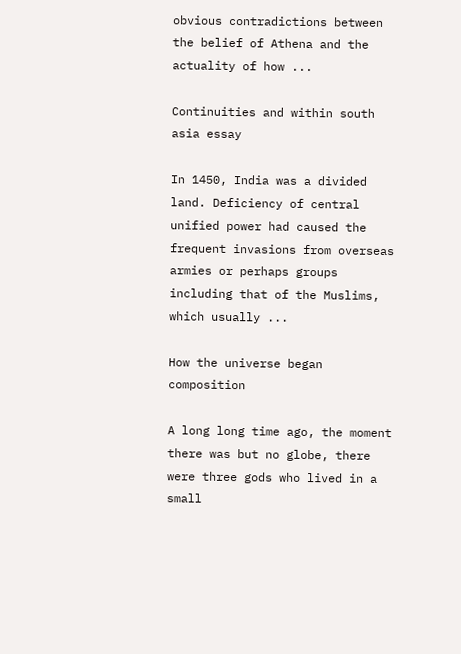obvious contradictions between the belief of Athena and the actuality of how ...

Continuities and within south asia essay

In 1450, India was a divided land. Deficiency of central unified power had caused the frequent invasions from overseas armies or perhaps groups including that of the Muslims, which usually ...

How the universe began composition

A long long time ago, the moment there was but no globe, there were three gods who lived in a small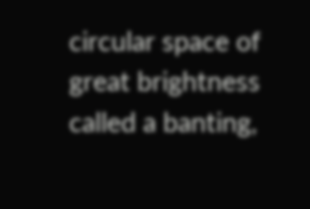circular space of great brightness called a banting,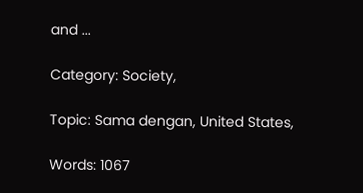and ...

Category: Society,

Topic: Sama dengan, United States,

Words: 1067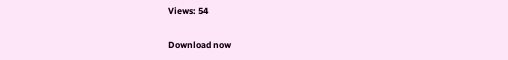Views: 54

Download now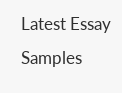Latest Essay Samples